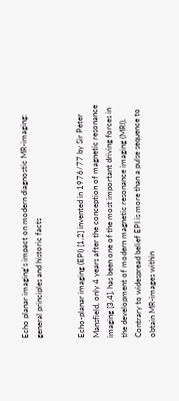Echo planar imaging's impact on modern diagnostic MR-imaging: general principles and historic facts


Echo-planar imaging (EPI) [1,2] invented in 1976/77 by Sir Peter Mansfield, only 4 years after the conception of magnetic resonance imaging [3,4], has been one of the most important driving forces in the development of modern magnetic resonance imaging (MRI). Contrary to widespread belief EPI is more than a pulse sequence to obtain MR-images within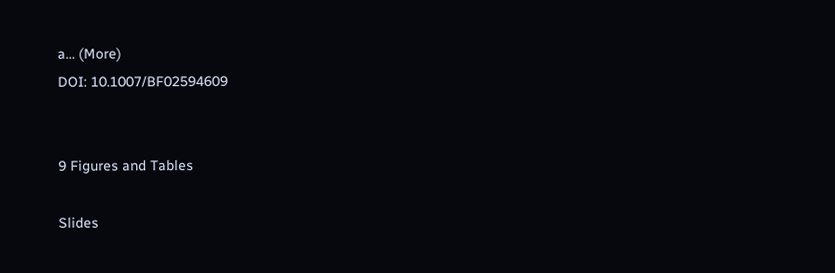a… (More)
DOI: 10.1007/BF02594609


9 Figures and Tables

Slides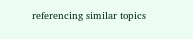referencing similar topics